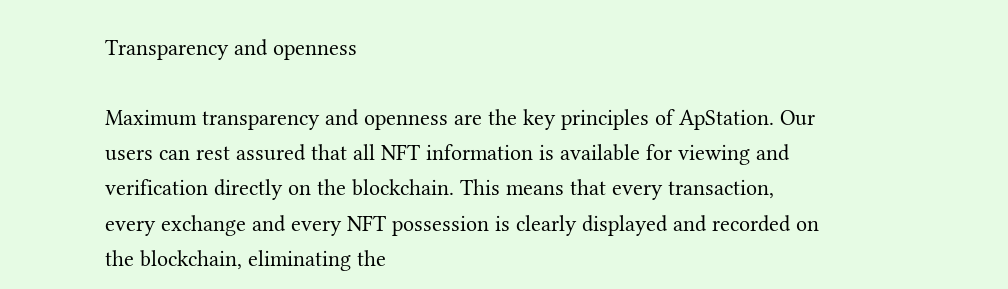Transparency and openness

Maximum transparency and openness are the key principles of ApStation. Our users can rest assured that all NFT information is available for viewing and verification directly on the blockchain. This means that every transaction, every exchange and every NFT possession is clearly displayed and recorded on the blockchain, eliminating the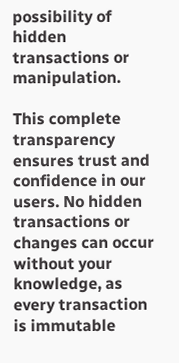possibility of hidden transactions or manipulation.

This complete transparency ensures trust and confidence in our users. No hidden transactions or changes can occur without your knowledge, as every transaction is immutable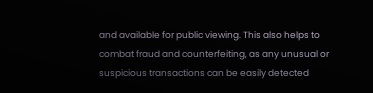and available for public viewing. This also helps to combat fraud and counterfeiting, as any unusual or suspicious transactions can be easily detected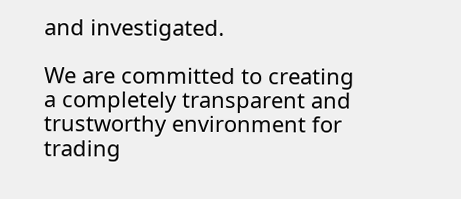and investigated.

We are committed to creating a completely transparent and trustworthy environment for trading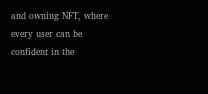and owning NFT, where every user can be confident in the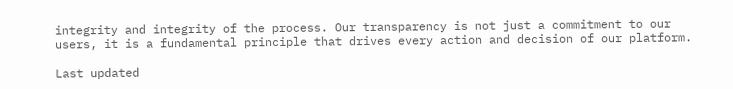integrity and integrity of the process. Our transparency is not just a commitment to our users, it is a fundamental principle that drives every action and decision of our platform.

Last updated